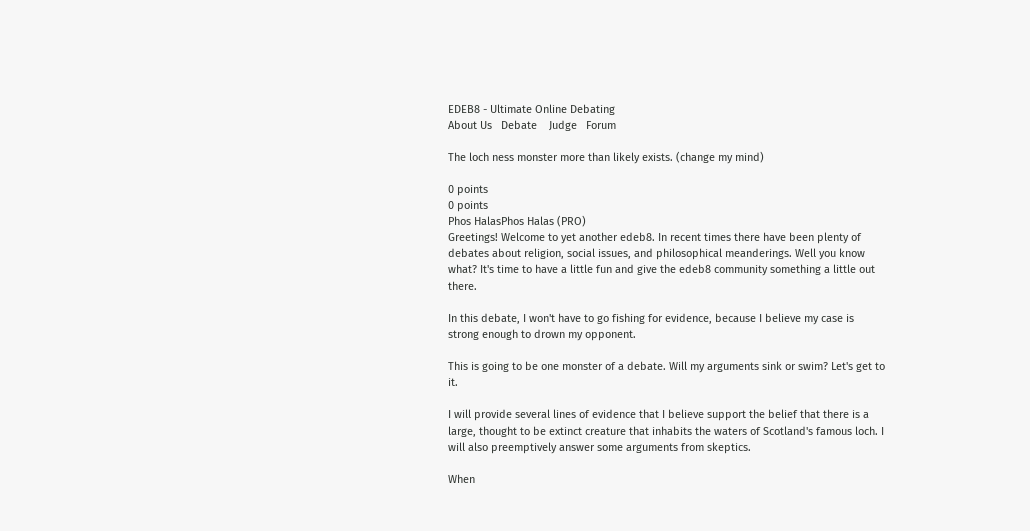EDEB8 - Ultimate Online Debating
About Us   Debate    Judge   Forum

The loch ness monster more than likely exists. (change my mind)

0 points
0 points
Phos HalasPhos Halas (PRO)
Greetings! Welcome to yet another edeb8. In recent times there have been plenty of debates about religion, social issues, and philosophical meanderings. Well you know what? It's time to have a little fun and give the edeb8 community something a little out there.

In this debate, I won't have to go fishing for evidence, because I believe my case is strong enough to drown my opponent.

This is going to be one monster of a debate. Will my arguments sink or swim? Let's get to it.

I will provide several lines of evidence that I believe support the belief that there is a large, thought to be extinct creature that inhabits the waters of Scotland's famous loch. I will also preemptively answer some arguments from skeptics.

When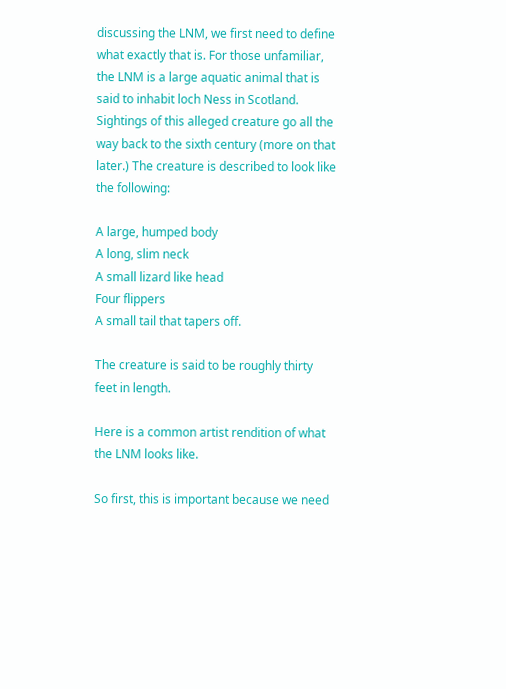discussing the LNM, we first need to define what exactly that is. For those unfamiliar, the LNM is a large aquatic animal that is said to inhabit loch Ness in Scotland. Sightings of this alleged creature go all the way back to the sixth century (more on that later.) The creature is described to look like the following:

A large, humped body
A long, slim neck
A small lizard like head
Four flippers
A small tail that tapers off.

The creature is said to be roughly thirty feet in length.

Here is a common artist rendition of what the LNM looks like.

So first, this is important because we need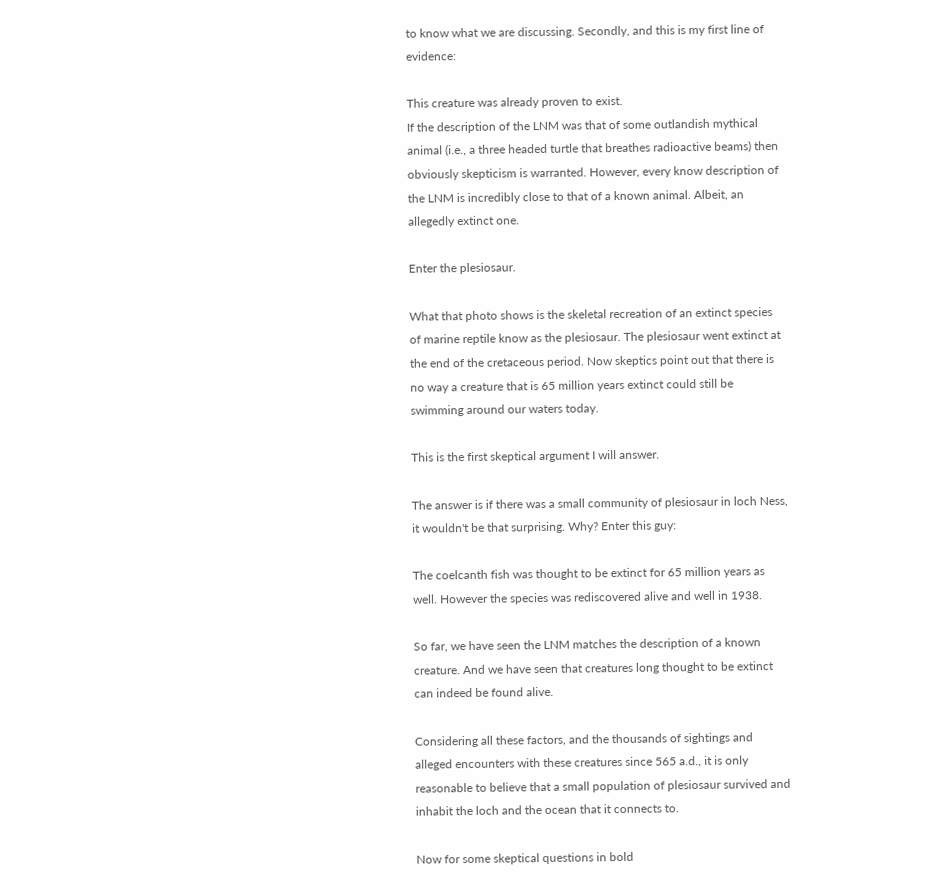to know what we are discussing. Secondly, and this is my first line of evidence:

This creature was already proven to exist.
If the description of the LNM was that of some outlandish mythical animal (i.e., a three headed turtle that breathes radioactive beams) then obviously skepticism is warranted. However, every know description of the LNM is incredibly close to that of a known animal. Albeit, an allegedly extinct one.

Enter the plesiosaur.

What that photo shows is the skeletal recreation of an extinct species of marine reptile know as the plesiosaur. The plesiosaur went extinct at the end of the cretaceous period. Now skeptics point out that there is no way a creature that is 65 million years extinct could still be swimming around our waters today.

This is the first skeptical argument I will answer.

The answer is if there was a small community of plesiosaur in loch Ness, it wouldn't be that surprising. Why? Enter this guy:

The coelcanth fish was thought to be extinct for 65 million years as well. However the species was rediscovered alive and well in 1938.

So far, we have seen the LNM matches the description of a known creature. And we have seen that creatures long thought to be extinct can indeed be found alive.

Considering all these factors, and the thousands of sightings and alleged encounters with these creatures since 565 a.d., it is only reasonable to believe that a small population of plesiosaur survived and inhabit the loch and the ocean that it connects to.

Now for some skeptical questions in bold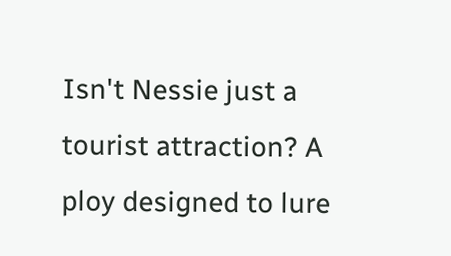Isn't Nessie just a tourist attraction? A ploy designed to lure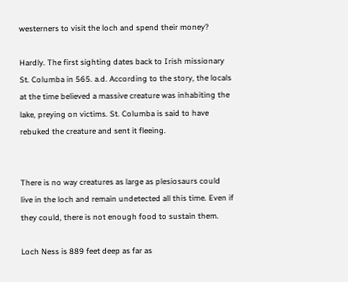westerners to visit the loch and spend their money?

Hardly. The first sighting dates back to Irish missionary St. Columba in 565. a.d. According to the story, the locals at the time believed a massive creature was inhabiting the lake, preying on victims. St. Columba is said to have rebuked the creature and sent it fleeing.


There is no way creatures as large as plesiosaurs could live in the loch and remain undetected all this time. Even if they could, there is not enough food to sustain them.

Loch Ness is 889 feet deep as far as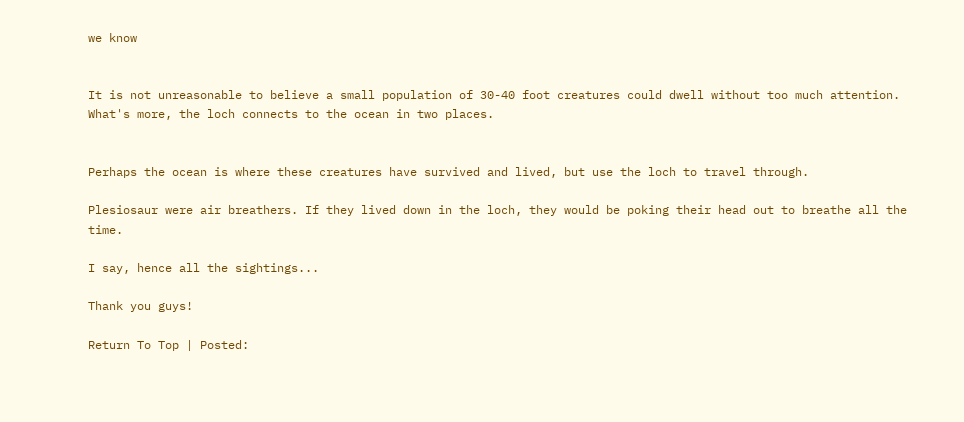we know


It is not unreasonable to believe a small population of 30-40 foot creatures could dwell without too much attention. What's more, the loch connects to the ocean in two places.


Perhaps the ocean is where these creatures have survived and lived, but use the loch to travel through.

Plesiosaur were air breathers. If they lived down in the loch, they would be poking their head out to breathe all the time.

I say, hence all the sightings...

Thank you guys!

Return To Top | Posted: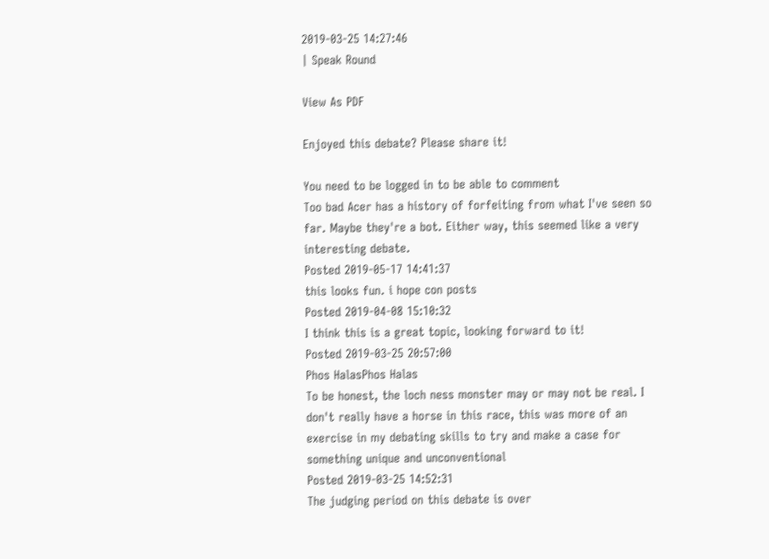2019-03-25 14:27:46
| Speak Round

View As PDF

Enjoyed this debate? Please share it!

You need to be logged in to be able to comment
Too bad Acer has a history of forfeiting from what I've seen so far. Maybe they're a bot. Either way, this seemed like a very interesting debate.
Posted 2019-05-17 14:41:37
this looks fun. i hope con posts
Posted 2019-04-08 15:10:32
I think this is a great topic, looking forward to it!
Posted 2019-03-25 20:57:00
Phos HalasPhos Halas
To be honest, the loch ness monster may or may not be real. I don't really have a horse in this race, this was more of an exercise in my debating skills to try and make a case for something unique and unconventional
Posted 2019-03-25 14:52:31
The judging period on this debate is over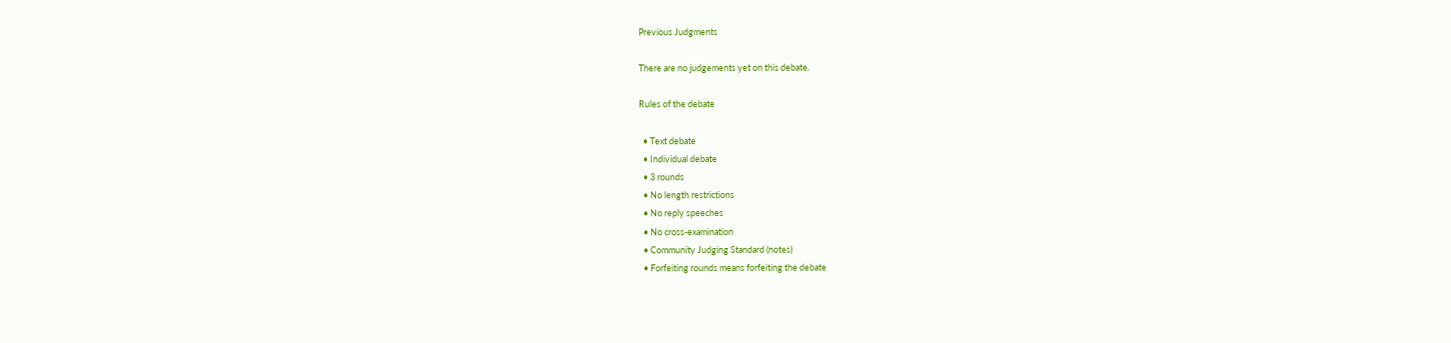Previous Judgments

There are no judgements yet on this debate.

Rules of the debate

  • Text debate
  • Individual debate
  • 3 rounds
  • No length restrictions
  • No reply speeches
  • No cross-examination
  • Community Judging Standard (notes)
  • Forfeiting rounds means forfeiting the debate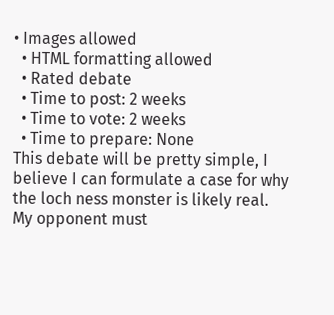• Images allowed
  • HTML formatting allowed
  • Rated debate
  • Time to post: 2 weeks
  • Time to vote: 2 weeks
  • Time to prepare: None
This debate will be pretty simple, I believe I can formulate a case for why the loch ness monster is likely real. My opponent must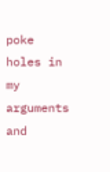poke holes in my arguments and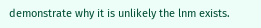demonstrate why it is unlikely the lnm exists.